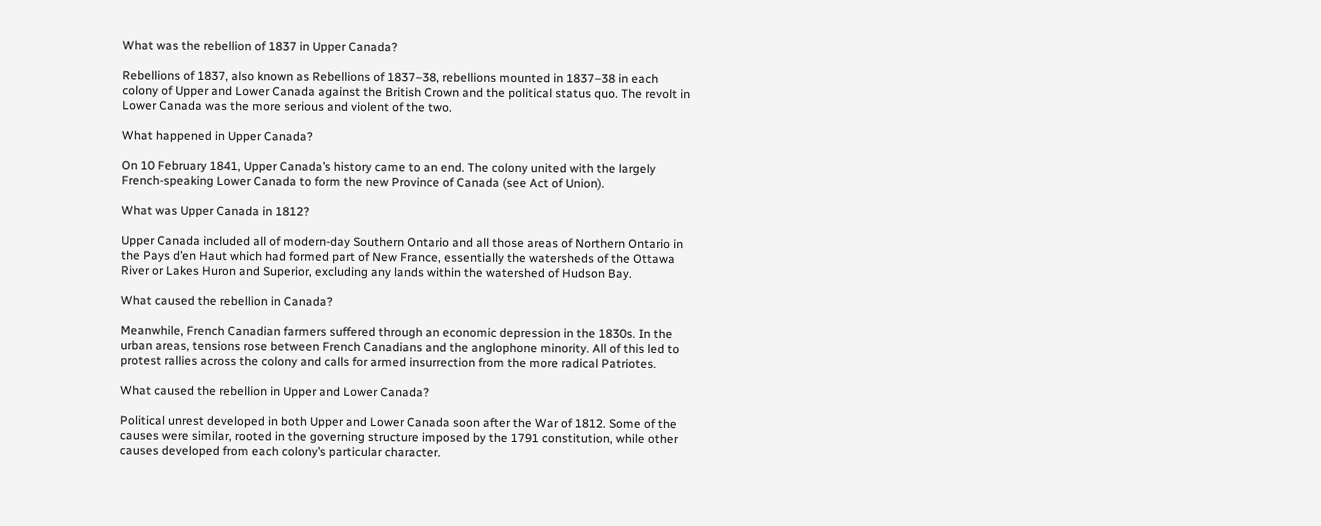What was the rebellion of 1837 in Upper Canada?

Rebellions of 1837, also known as Rebellions of 1837–38, rebellions mounted in 1837–38 in each colony of Upper and Lower Canada against the British Crown and the political status quo. The revolt in Lower Canada was the more serious and violent of the two.

What happened in Upper Canada?

On 10 February 1841, Upper Canada’s history came to an end. The colony united with the largely French-speaking Lower Canada to form the new Province of Canada (see Act of Union).

What was Upper Canada in 1812?

Upper Canada included all of modern-day Southern Ontario and all those areas of Northern Ontario in the Pays d’en Haut which had formed part of New France, essentially the watersheds of the Ottawa River or Lakes Huron and Superior, excluding any lands within the watershed of Hudson Bay.

What caused the rebellion in Canada?

Meanwhile, French Canadian farmers suffered through an economic depression in the 1830s. In the urban areas, tensions rose between French Canadians and the anglophone minority. All of this led to protest rallies across the colony and calls for armed insurrection from the more radical Patriotes.

What caused the rebellion in Upper and Lower Canada?

Political unrest developed in both Upper and Lower Canada soon after the War of 1812. Some of the causes were similar, rooted in the governing structure imposed by the 1791 constitution, while other causes developed from each colony’s particular character.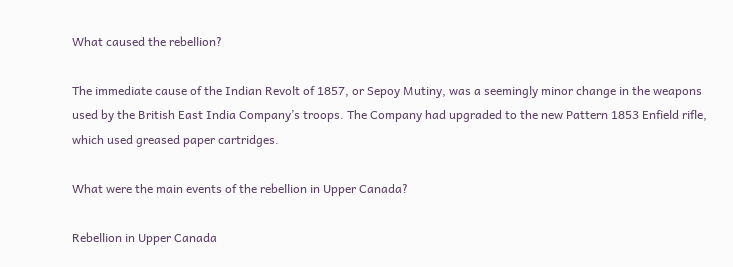What caused the rebellion?

The immediate cause of the Indian Revolt of 1857, or Sepoy Mutiny, was a seemingly minor change in the weapons used by the British East India Company’s troops. The Company had upgraded to the new Pattern 1853 Enfield rifle, which used greased paper cartridges.

What were the main events of the rebellion in Upper Canada?

Rebellion in Upper Canada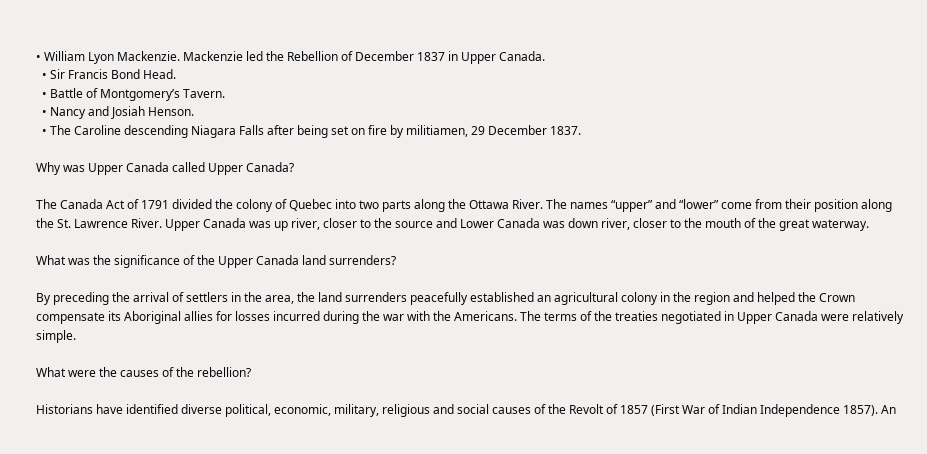• William Lyon Mackenzie. Mackenzie led the Rebellion of December 1837 in Upper Canada.
  • Sir Francis Bond Head.
  • Battle of Montgomery’s Tavern.
  • Nancy and Josiah Henson.
  • The Caroline descending Niagara Falls after being set on fire by militiamen, 29 December 1837.

Why was Upper Canada called Upper Canada?

The Canada Act of 1791 divided the colony of Quebec into two parts along the Ottawa River. The names “upper” and “lower” come from their position along the St. Lawrence River. Upper Canada was up river, closer to the source and Lower Canada was down river, closer to the mouth of the great waterway.

What was the significance of the Upper Canada land surrenders?

By preceding the arrival of settlers in the area, the land surrenders peacefully established an agricultural colony in the region and helped the Crown compensate its Aboriginal allies for losses incurred during the war with the Americans. The terms of the treaties negotiated in Upper Canada were relatively simple.

What were the causes of the rebellion?

Historians have identified diverse political, economic, military, religious and social causes of the Revolt of 1857 (First War of Indian Independence 1857). An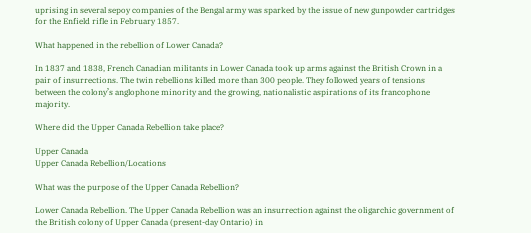uprising in several sepoy companies of the Bengal army was sparked by the issue of new gunpowder cartridges for the Enfield rifle in February 1857.

What happened in the rebellion of Lower Canada?

In 1837 and 1838, French Canadian militants in Lower Canada took up arms against the British Crown in a pair of insurrections. The twin rebellions killed more than 300 people. They followed years of tensions between the colony’s anglophone minority and the growing, nationalistic aspirations of its francophone majority.

Where did the Upper Canada Rebellion take place?

Upper Canada
Upper Canada Rebellion/Locations

What was the purpose of the Upper Canada Rebellion?

Lower Canada Rebellion. The Upper Canada Rebellion was an insurrection against the oligarchic government of the British colony of Upper Canada (present-day Ontario) in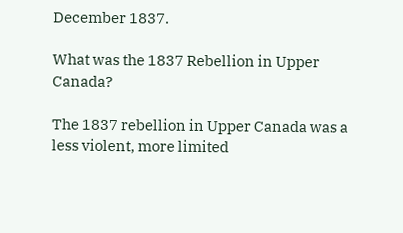December 1837.

What was the 1837 Rebellion in Upper Canada?

The 1837 rebellion in Upper Canada was a less violent, more limited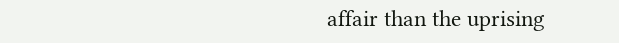affair than the uprising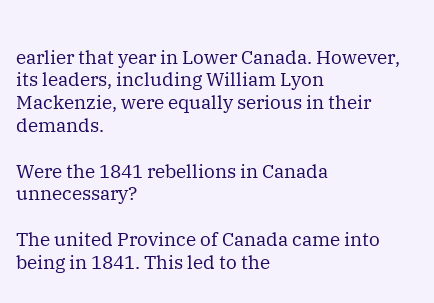earlier that year in Lower Canada. However, its leaders, including William Lyon Mackenzie, were equally serious in their demands.

Were the 1841 rebellions in Canada unnecessary?

The united Province of Canada came into being in 1841. This led to the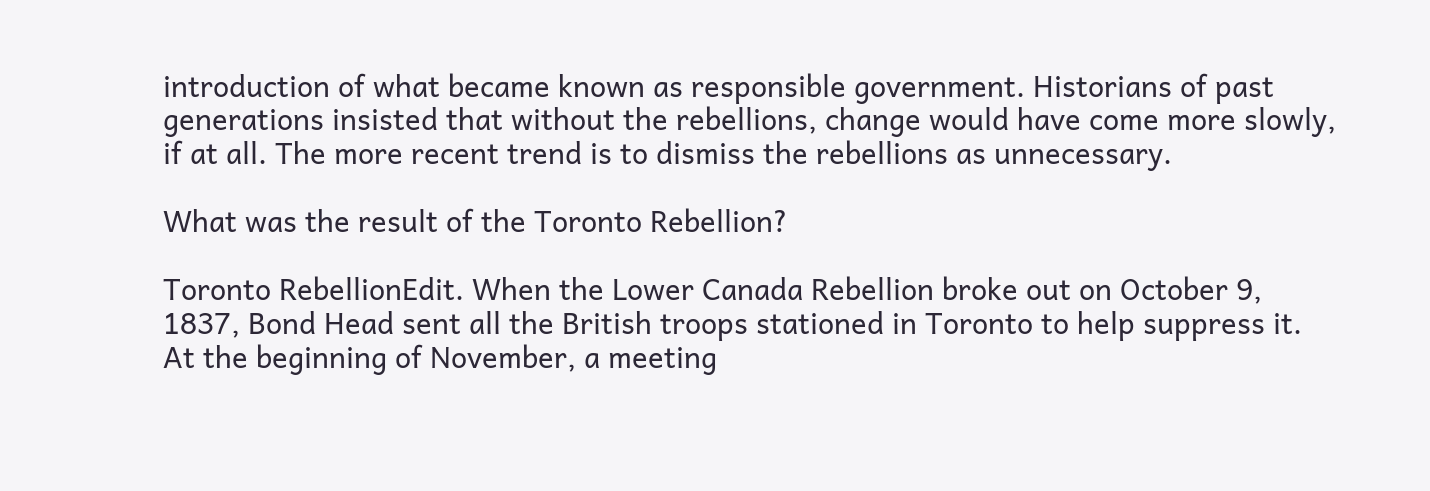introduction of what became known as responsible government. Historians of past generations insisted that without the rebellions, change would have come more slowly, if at all. The more recent trend is to dismiss the rebellions as unnecessary.

What was the result of the Toronto Rebellion?

Toronto RebellionEdit. When the Lower Canada Rebellion broke out on October 9, 1837, Bond Head sent all the British troops stationed in Toronto to help suppress it. At the beginning of November, a meeting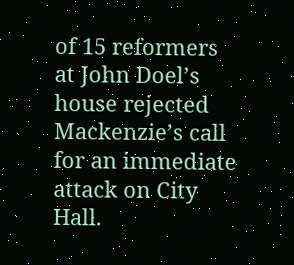of 15 reformers at John Doel’s house rejected Mackenzie’s call for an immediate attack on City Hall.